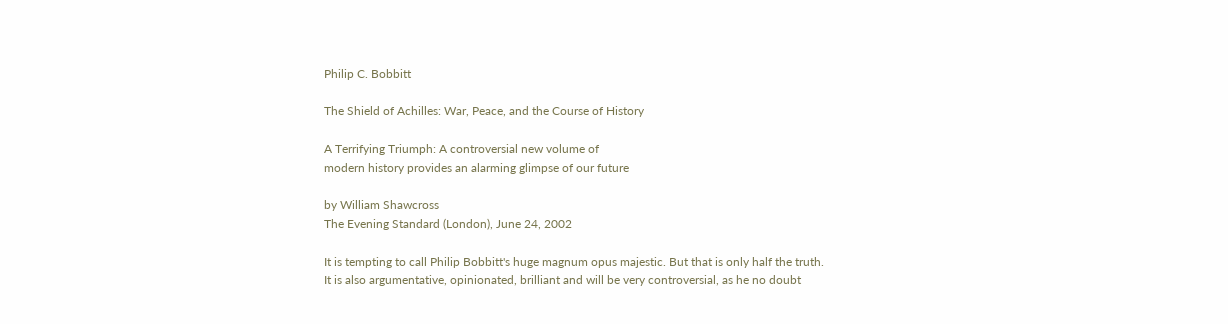Philip C. Bobbitt

The Shield of Achilles: War, Peace, and the Course of History

A Terrifying Triumph: A controversial new volume of
modern history provides an alarming glimpse of our future

by William Shawcross
The Evening Standard (London), June 24, 2002

It is tempting to call Philip Bobbitt's huge magnum opus majestic. But that is only half the truth. It is also argumentative, opinionated, brilliant and will be very controversial, as he no doubt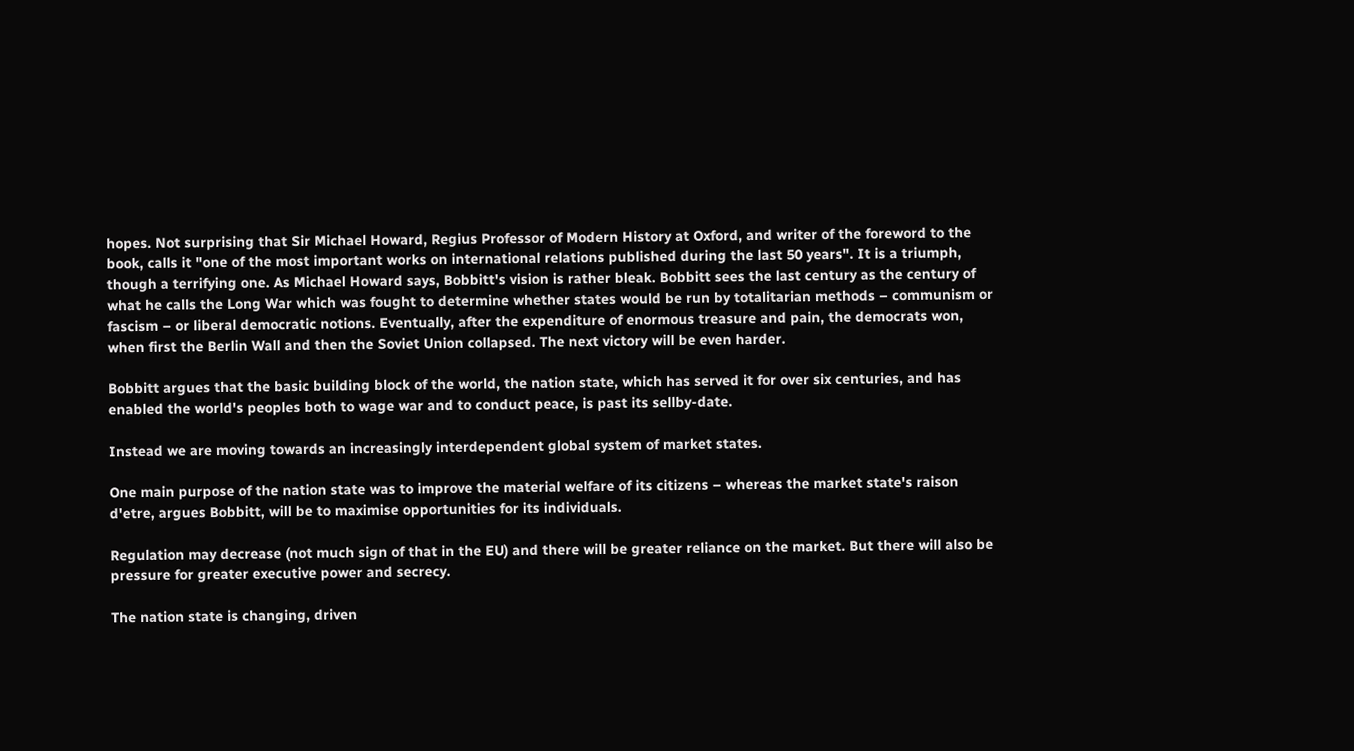hopes. Not surprising that Sir Michael Howard, Regius Professor of Modern History at Oxford, and writer of the foreword to the book, calls it "one of the most important works on international relations published during the last 50 years". It is a triumph, though a terrifying one. As Michael Howard says, Bobbitt's vision is rather bleak. Bobbitt sees the last century as the century of what he calls the Long War which was fought to determine whether states would be run by totalitarian methods – communism or fascism – or liberal democratic notions. Eventually, after the expenditure of enormous treasure and pain, the democrats won, when first the Berlin Wall and then the Soviet Union collapsed. The next victory will be even harder.

Bobbitt argues that the basic building block of the world, the nation state, which has served it for over six centuries, and has enabled the world's peoples both to wage war and to conduct peace, is past its sellby-date.

Instead we are moving towards an increasingly interdependent global system of market states.

One main purpose of the nation state was to improve the material welfare of its citizens – whereas the market state's raison d'etre, argues Bobbitt, will be to maximise opportunities for its individuals.

Regulation may decrease (not much sign of that in the EU) and there will be greater reliance on the market. But there will also be pressure for greater executive power and secrecy.

The nation state is changing, driven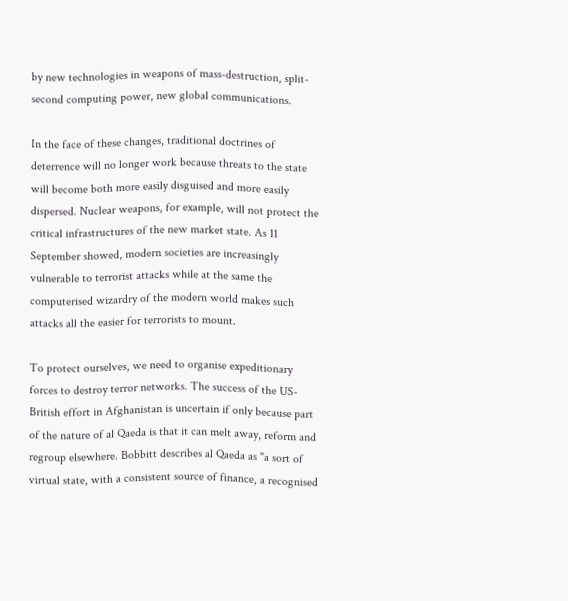by new technologies in weapons of mass-destruction, split-second computing power, new global communications.

In the face of these changes, traditional doctrines of deterrence will no longer work because threats to the state will become both more easily disguised and more easily dispersed. Nuclear weapons, for example, will not protect the critical infrastructures of the new market state. As 11 September showed, modern societies are increasingly vulnerable to terrorist attacks while at the same the computerised wizardry of the modern world makes such attacks all the easier for terrorists to mount.

To protect ourselves, we need to organise expeditionary forces to destroy terror networks. The success of the US-British effort in Afghanistan is uncertain if only because part of the nature of al Qaeda is that it can melt away, reform and regroup elsewhere. Bobbitt describes al Qaeda as "a sort of virtual state, with a consistent source of finance, a recognised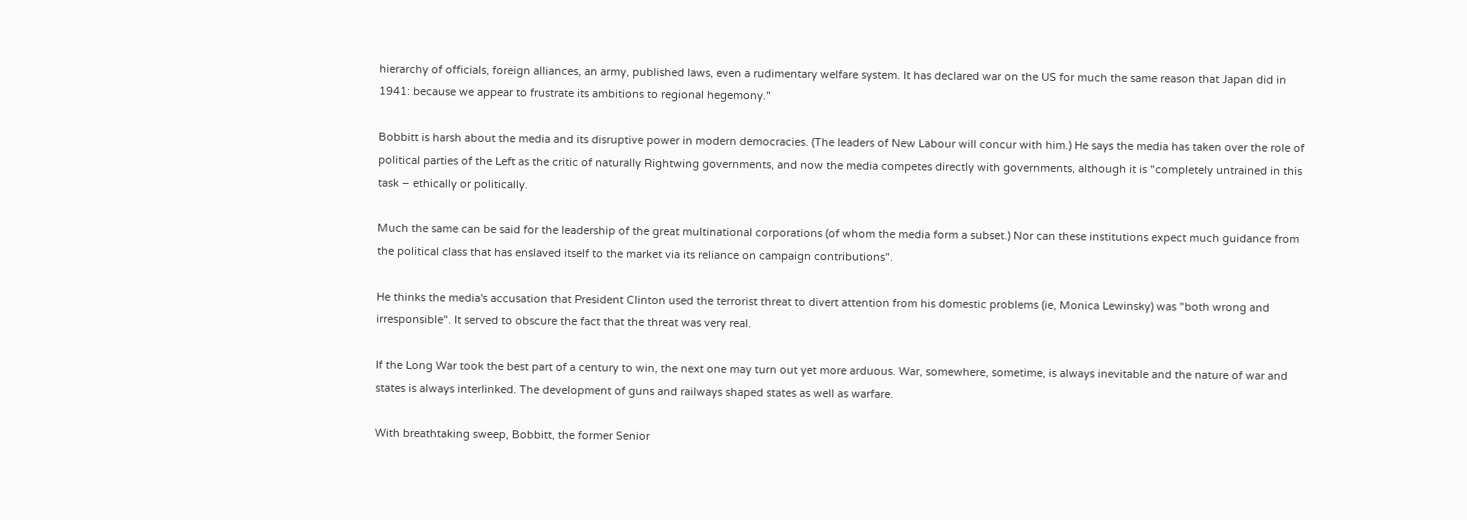hierarchy of officials, foreign alliances, an army, published laws, even a rudimentary welfare system. It has declared war on the US for much the same reason that Japan did in 1941: because we appear to frustrate its ambitions to regional hegemony."

Bobbitt is harsh about the media and its disruptive power in modern democracies. (The leaders of New Labour will concur with him.) He says the media has taken over the role of political parties of the Left as the critic of naturally Rightwing governments, and now the media competes directly with governments, although it is "completely untrained in this task – ethically or politically.

Much the same can be said for the leadership of the great multinational corporations (of whom the media form a subset.) Nor can these institutions expect much guidance from the political class that has enslaved itself to the market via its reliance on campaign contributions".

He thinks the media's accusation that President Clinton used the terrorist threat to divert attention from his domestic problems (ie, Monica Lewinsky) was "both wrong and irresponsible". It served to obscure the fact that the threat was very real.

If the Long War took the best part of a century to win, the next one may turn out yet more arduous. War, somewhere, sometime, is always inevitable and the nature of war and states is always interlinked. The development of guns and railways shaped states as well as warfare.

With breathtaking sweep, Bobbitt, the former Senior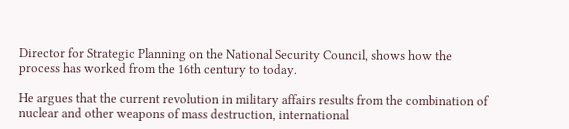Director for Strategic Planning on the National Security Council, shows how the process has worked from the 16th century to today.

He argues that the current revolution in military affairs results from the combination of nuclear and other weapons of mass destruction, international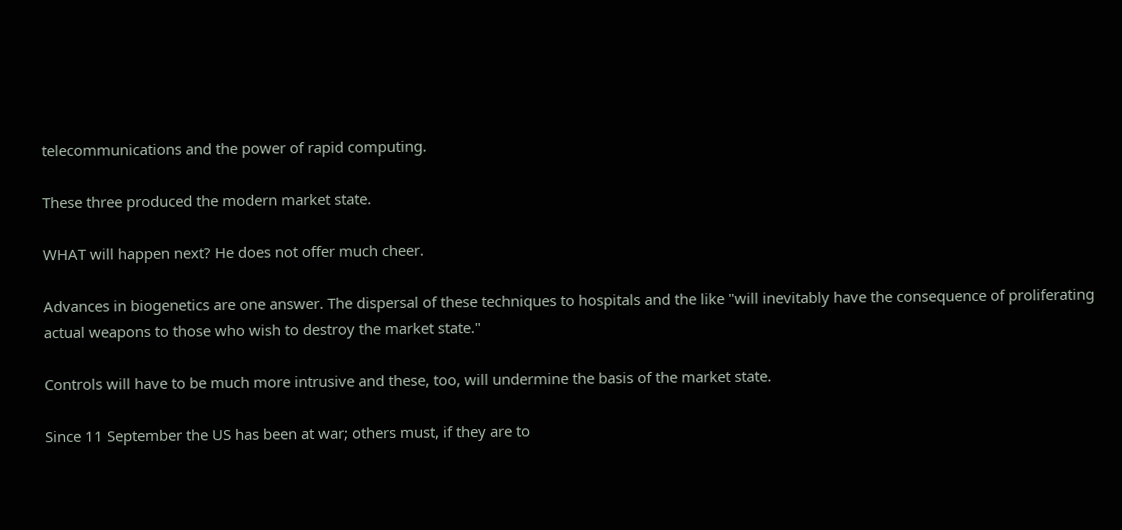telecommunications and the power of rapid computing.

These three produced the modern market state.

WHAT will happen next? He does not offer much cheer.

Advances in biogenetics are one answer. The dispersal of these techniques to hospitals and the like "will inevitably have the consequence of proliferating actual weapons to those who wish to destroy the market state."

Controls will have to be much more intrusive and these, too, will undermine the basis of the market state.

Since 11 September the US has been at war; others must, if they are to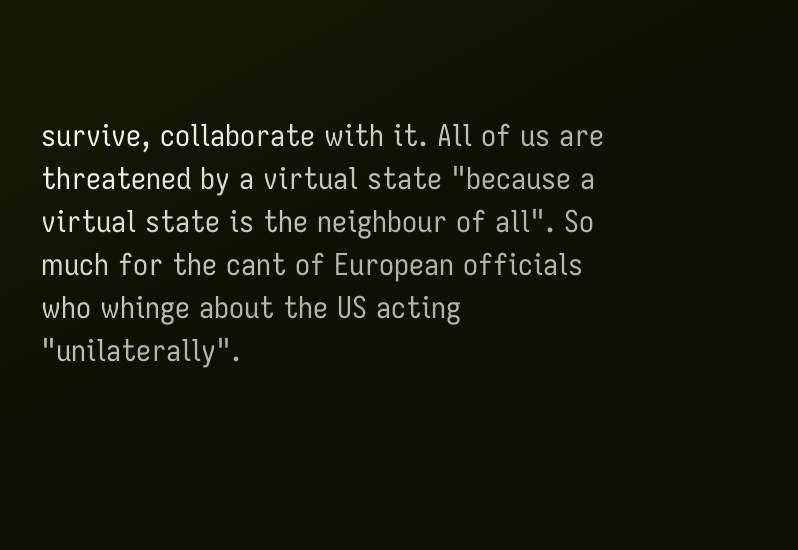survive, collaborate with it. All of us are threatened by a virtual state "because a virtual state is the neighbour of all". So much for the cant of European officials who whinge about the US acting "unilaterally".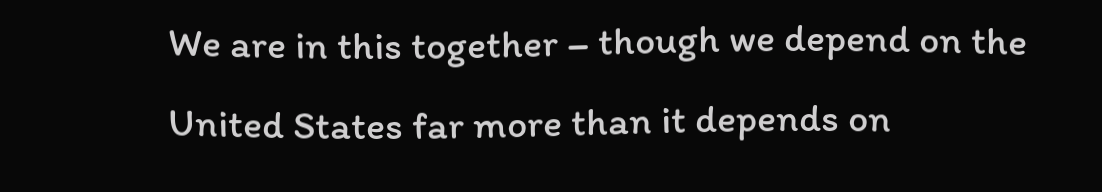We are in this together – though we depend on the United States far more than it depends on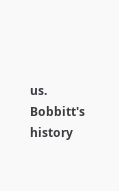us. Bobbitt's history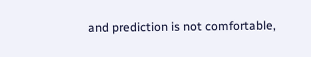and prediction is not comfortable,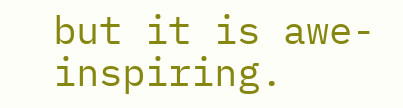but it is awe-inspiring.